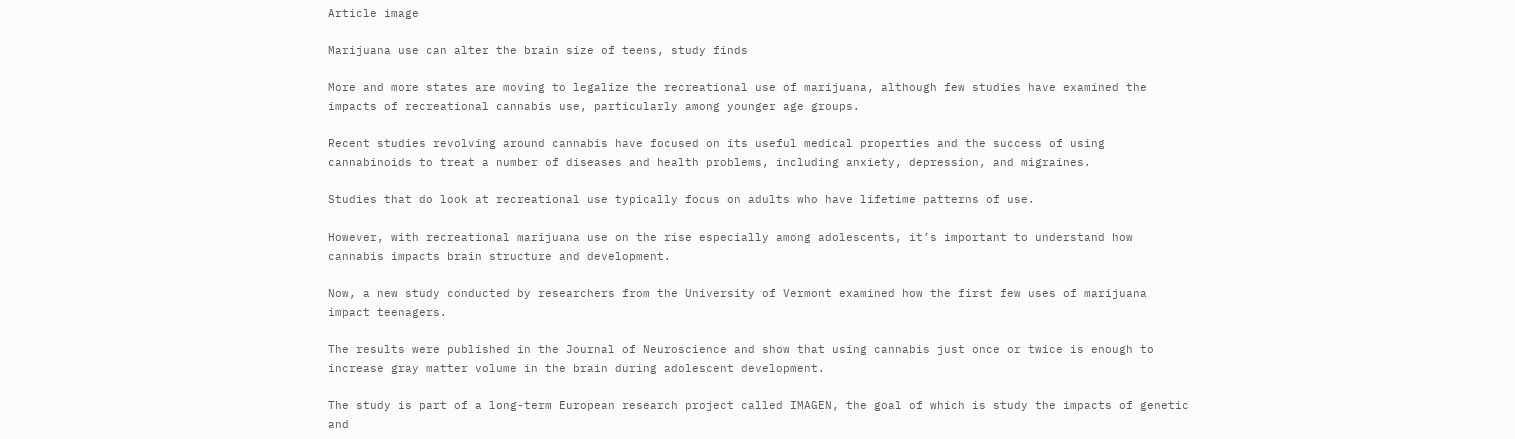Article image

Marijuana use can alter the brain size of teens, study finds

More and more states are moving to legalize the recreational use of marijuana, although few studies have examined the impacts of recreational cannabis use, particularly among younger age groups.

Recent studies revolving around cannabis have focused on its useful medical properties and the success of using cannabinoids to treat a number of diseases and health problems, including anxiety, depression, and migraines.

Studies that do look at recreational use typically focus on adults who have lifetime patterns of use.

However, with recreational marijuana use on the rise especially among adolescents, it’s important to understand how cannabis impacts brain structure and development.

Now, a new study conducted by researchers from the University of Vermont examined how the first few uses of marijuana impact teenagers.

The results were published in the Journal of Neuroscience and show that using cannabis just once or twice is enough to increase gray matter volume in the brain during adolescent development.

The study is part of a long-term European research project called IMAGEN, the goal of which is study the impacts of genetic and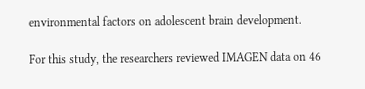environmental factors on adolescent brain development.

For this study, the researchers reviewed IMAGEN data on 46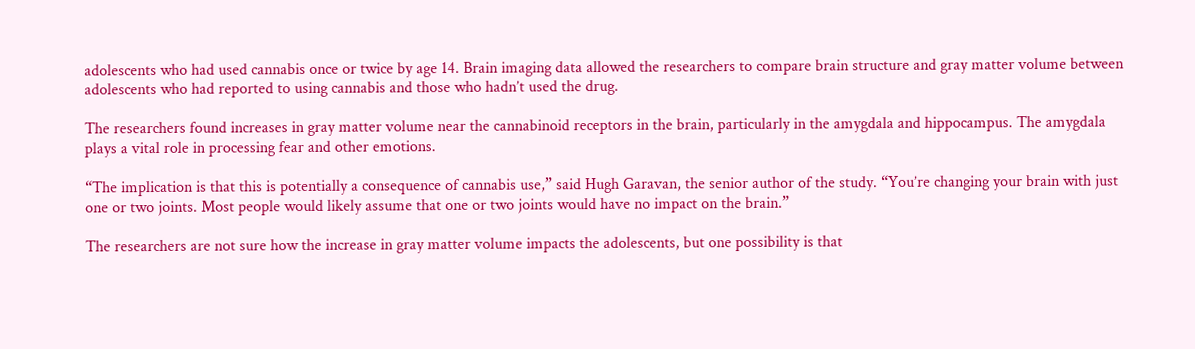adolescents who had used cannabis once or twice by age 14. Brain imaging data allowed the researchers to compare brain structure and gray matter volume between adolescents who had reported to using cannabis and those who hadn’t used the drug.

The researchers found increases in gray matter volume near the cannabinoid receptors in the brain, particularly in the amygdala and hippocampus. The amygdala plays a vital role in processing fear and other emotions.

“The implication is that this is potentially a consequence of cannabis use,” said Hugh Garavan, the senior author of the study. “You’re changing your brain with just one or two joints. Most people would likely assume that one or two joints would have no impact on the brain.”

The researchers are not sure how the increase in gray matter volume impacts the adolescents, but one possibility is that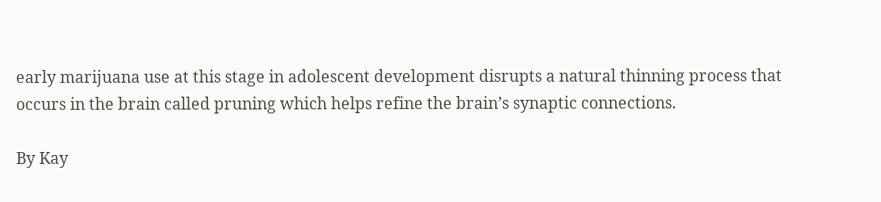early marijuana use at this stage in adolescent development disrupts a natural thinning process that occurs in the brain called pruning which helps refine the brain’s synaptic connections.

By Kay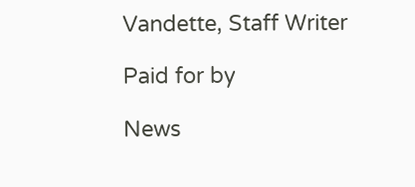Vandette, Staff Writer

Paid for by

News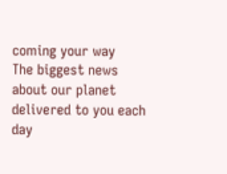coming your way
The biggest news about our planet delivered to you each day